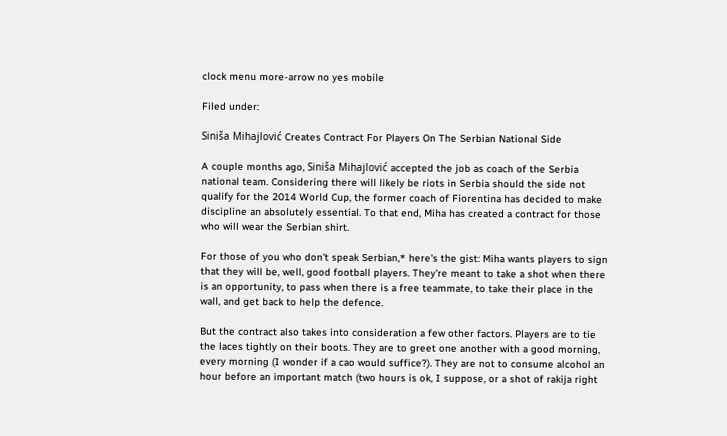clock menu more-arrow no yes mobile

Filed under:

Siniša Mihajlović Creates Contract For Players On The Serbian National Side

A couple months ago, Siniša Mihajlović accepted the job as coach of the Serbia national team. Considering there will likely be riots in Serbia should the side not qualify for the 2014 World Cup, the former coach of Fiorentina has decided to make discipline an absolutely essential. To that end, Miha has created a contract for those who will wear the Serbian shirt.

For those of you who don't speak Serbian,* here's the gist: Miha wants players to sign that they will be, well, good football players. They're meant to take a shot when there is an opportunity, to pass when there is a free teammate, to take their place in the wall, and get back to help the defence.

But the contract also takes into consideration a few other factors. Players are to tie the laces tightly on their boots. They are to greet one another with a good morning, every morning (I wonder if a cao would suffice?). They are not to consume alcohol an hour before an important match (two hours is ok, I suppose, or a shot of rakija right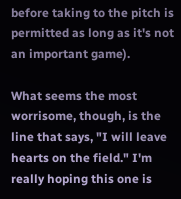before taking to the pitch is permitted as long as it's not an important game).

What seems the most worrisome, though, is the line that says, "I will leave hearts on the field." I'm really hoping this one is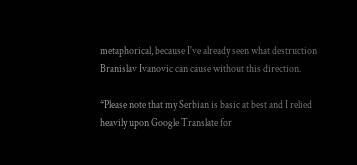metaphorical, because I've already seen what destruction Branislav Ivanovic can cause without this direction.

*Please note that my Serbian is basic at best and I relied heavily upon Google Translate for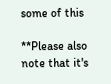some of this

**Please also note that it's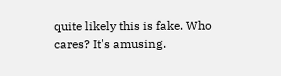quite likely this is fake. Who cares? It's amusing.